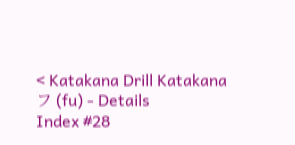< Katakana Drill Katakana
フ (fu) - Details
Index #28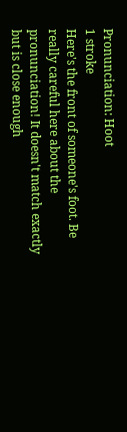Pronunciation: Hoot
1 stroke
Here's the front of someone's foot. Be really careful here about the pronunciation! It doesn't match exactly but is close enough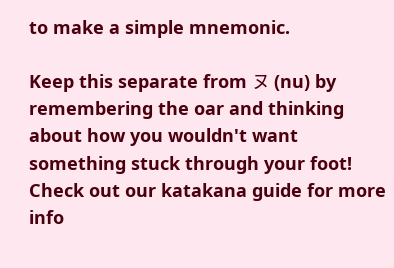to make a simple mnemonic.

Keep this separate from ヌ (nu) by remembering the oar and thinking about how you wouldn't want something stuck through your foot!
Check out our katakana guide for more info